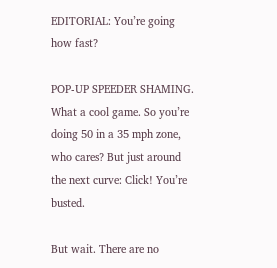EDITORIAL: You’re going how fast?

POP-UP SPEEDER SHAMING. What a cool game. So you’re doing 50 in a 35 mph zone, who cares? But just around the next curve: Click! You’re busted.

But wait. There are no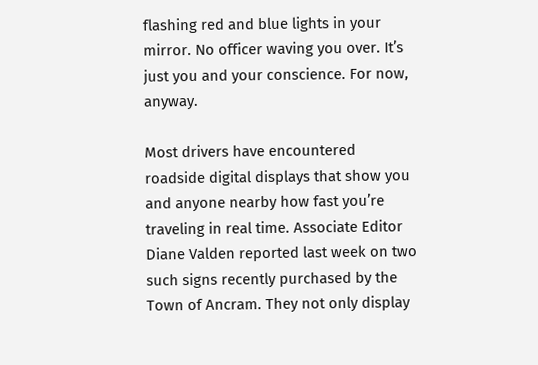flashing red and blue lights in your mirror. No officer waving you over. It’s just you and your conscience. For now, anyway.

Most drivers have encountered roadside digital displays that show you and anyone nearby how fast you’re traveling in real time. Associate Editor Diane Valden reported last week on two such signs recently purchased by the Town of Ancram. They not only display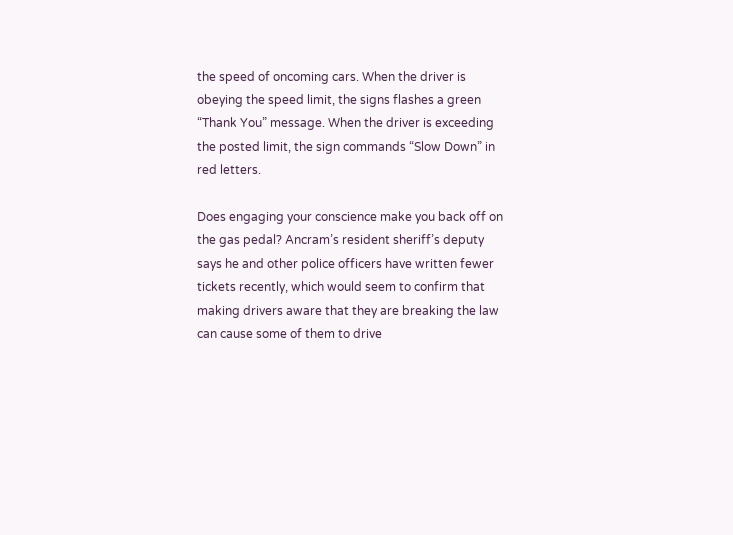the speed of oncoming cars. When the driver is obeying the speed limit, the signs flashes a green “Thank You” message. When the driver is exceeding the posted limit, the sign commands “Slow Down” in red letters.

Does engaging your conscience make you back off on the gas pedal? Ancram’s resident sheriff’s deputy says he and other police officers have written fewer tickets recently, which would seem to confirm that making drivers aware that they are breaking the law can cause some of them to drive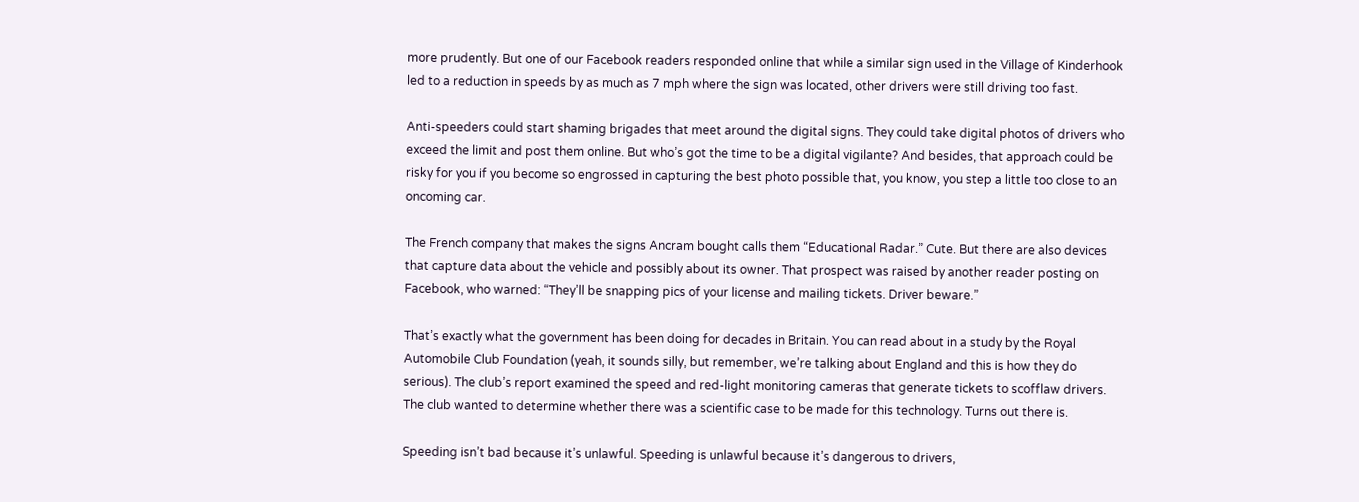more prudently. But one of our Facebook readers responded online that while a similar sign used in the Village of Kinderhook led to a reduction in speeds by as much as 7 mph where the sign was located, other drivers were still driving too fast.

Anti-speeders could start shaming brigades that meet around the digital signs. They could take digital photos of drivers who exceed the limit and post them online. But who’s got the time to be a digital vigilante? And besides, that approach could be risky for you if you become so engrossed in capturing the best photo possible that, you know, you step a little too close to an oncoming car.

The French company that makes the signs Ancram bought calls them “Educational Radar.” Cute. But there are also devices that capture data about the vehicle and possibly about its owner. That prospect was raised by another reader posting on Facebook, who warned: “They’ll be snapping pics of your license and mailing tickets. Driver beware.”

That’s exactly what the government has been doing for decades in Britain. You can read about in a study by the Royal Automobile Club Foundation (yeah, it sounds silly, but remember, we’re talking about England and this is how they do serious). The club’s report examined the speed and red-light monitoring cameras that generate tickets to scofflaw drivers. The club wanted to determine whether there was a scientific case to be made for this technology. Turns out there is.

Speeding isn’t bad because it’s unlawful. Speeding is unlawful because it’s dangerous to drivers,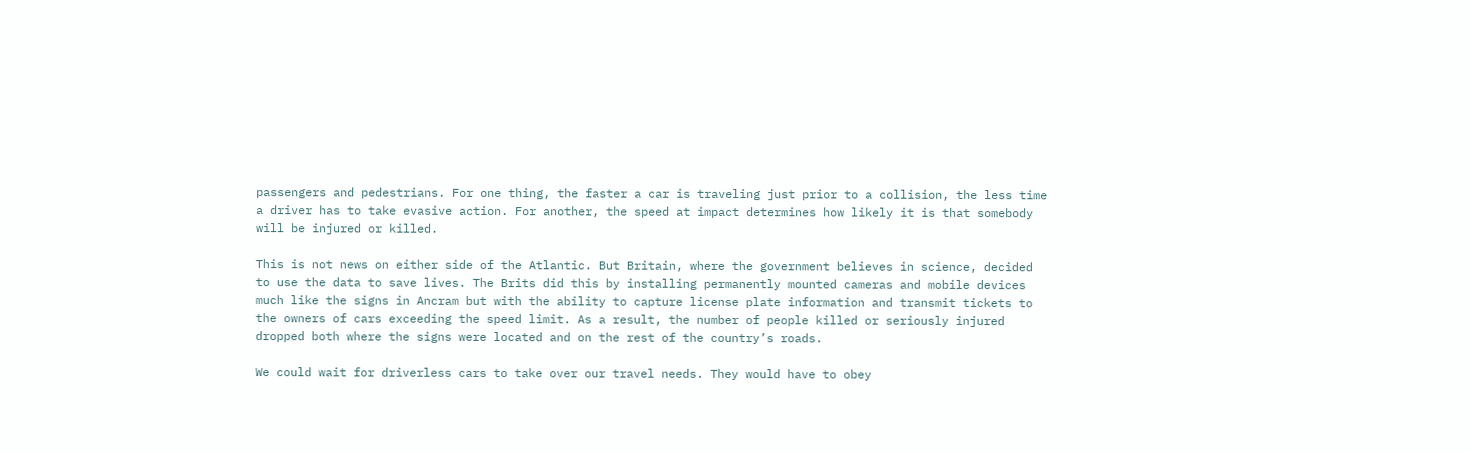passengers and pedestrians. For one thing, the faster a car is traveling just prior to a collision, the less time a driver has to take evasive action. For another, the speed at impact determines how likely it is that somebody will be injured or killed.

This is not news on either side of the Atlantic. But Britain, where the government believes in science, decided to use the data to save lives. The Brits did this by installing permanently mounted cameras and mobile devices much like the signs in Ancram but with the ability to capture license plate information and transmit tickets to the owners of cars exceeding the speed limit. As a result, the number of people killed or seriously injured dropped both where the signs were located and on the rest of the country’s roads.

We could wait for driverless cars to take over our travel needs. They would have to obey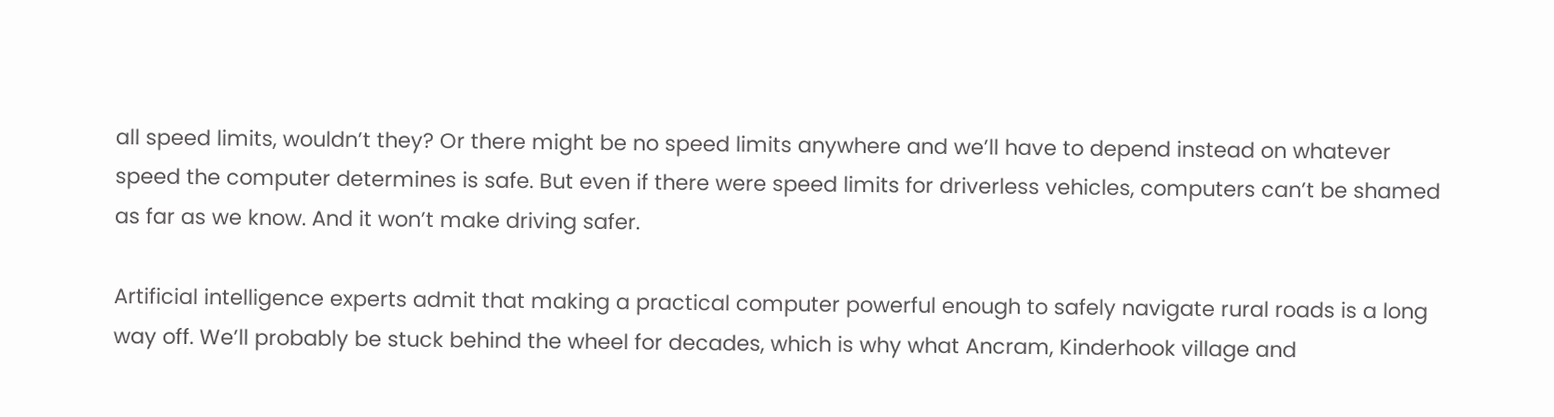all speed limits, wouldn’t they? Or there might be no speed limits anywhere and we’ll have to depend instead on whatever speed the computer determines is safe. But even if there were speed limits for driverless vehicles, computers can’t be shamed as far as we know. And it won’t make driving safer.

Artificial intelligence experts admit that making a practical computer powerful enough to safely navigate rural roads is a long way off. We’ll probably be stuck behind the wheel for decades, which is why what Ancram, Kinderhook village and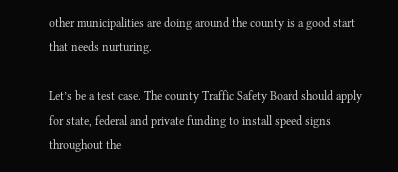other municipalities are doing around the county is a good start that needs nurturing.

Let’s be a test case. The county Traffic Safety Board should apply for state, federal and private funding to install speed signs throughout the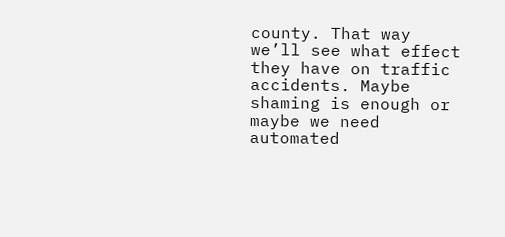county. That way we’ll see what effect they have on traffic accidents. Maybe shaming is enough or maybe we need automated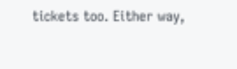tickets too. Either way,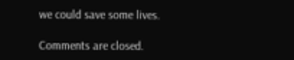we could save some lives.

Comments are closed.